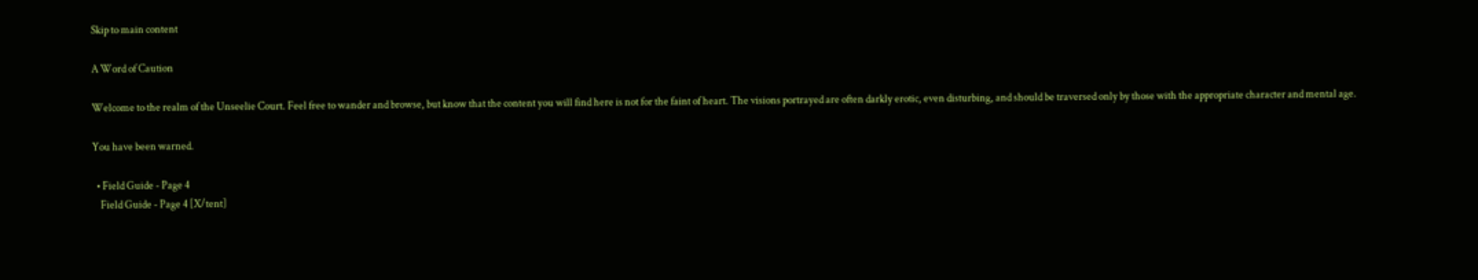Skip to main content

A Word of Caution

Welcome to the realm of the Unseelie Court. Feel free to wander and browse, but know that the content you will find here is not for the faint of heart. The visions portrayed are often darkly erotic, even disturbing, and should be traversed only by those with the appropriate character and mental age.

You have been warned.

  • Field Guide - Page 4
    Field Guide - Page 4 [X/tent]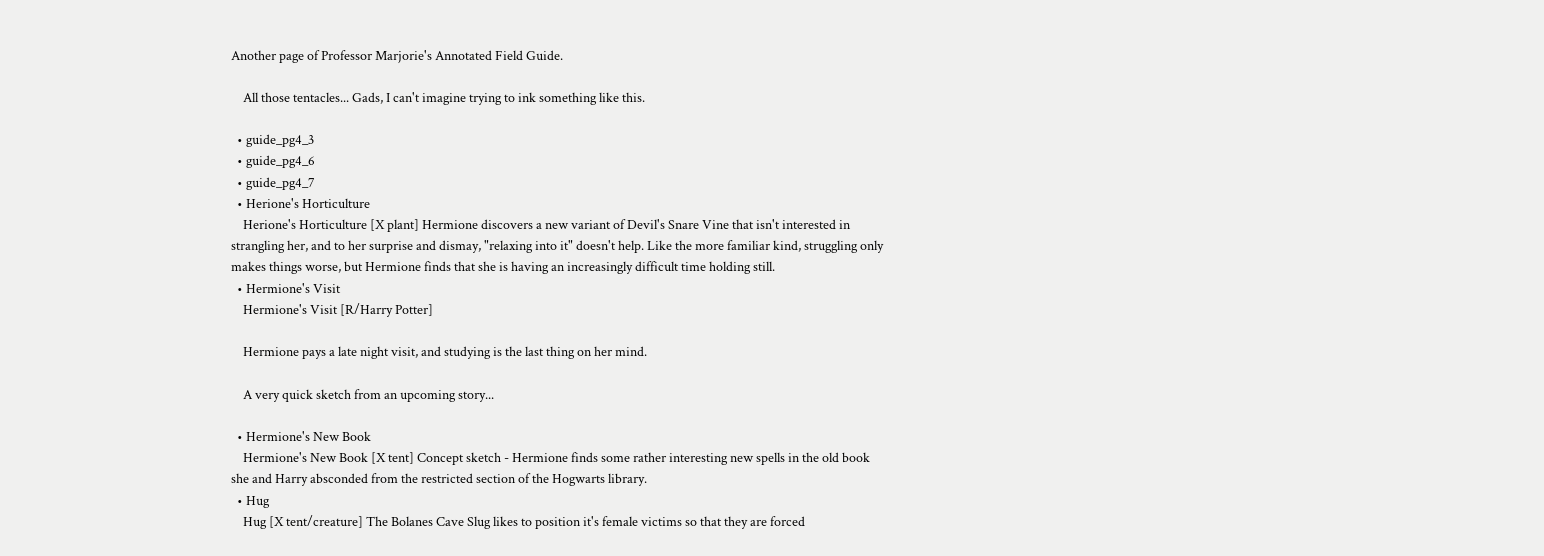Another page of Professor Marjorie's Annotated Field Guide.

    All those tentacles... Gads, I can't imagine trying to ink something like this.

  • guide_pg4_3
  • guide_pg4_6
  • guide_pg4_7
  • Herione's Horticulture
    Herione's Horticulture [X plant] Hermione discovers a new variant of Devil's Snare Vine that isn't interested in strangling her, and to her surprise and dismay, "relaxing into it" doesn't help. Like the more familiar kind, struggling only makes things worse, but Hermione finds that she is having an increasingly difficult time holding still.
  • Hermione's Visit
    Hermione's Visit [R/Harry Potter]

    Hermione pays a late night visit, and studying is the last thing on her mind.

    A very quick sketch from an upcoming story...

  • Hermione's New Book
    Hermione's New Book [X tent] Concept sketch - Hermione finds some rather interesting new spells in the old book she and Harry absconded from the restricted section of the Hogwarts library.
  • Hug
    Hug [X tent/creature] The Bolanes Cave Slug likes to position it's female victims so that they are forced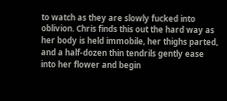to watch as they are slowly fucked into oblivion. Chris finds this out the hard way as her body is held immobile, her thighs parted, and a half-dozen thin tendrils gently ease into her flower and begin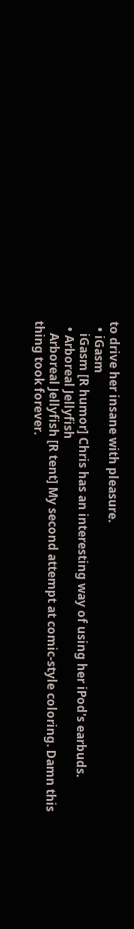to drive her insane with pleasure.
  • iGasm
    iGasm [R humor] Chris has an interesting way of using her iPod's earbuds.
  • Arboreal Jellyfish
    Arboreal Jellyfish [R tent] My second attempt at comic-style coloring. Damn this thing took forever.